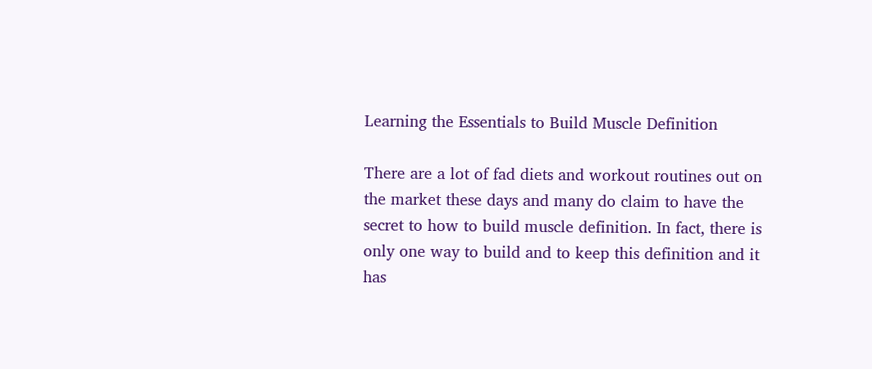Learning the Essentials to Build Muscle Definition

There are a lot of fad diets and workout routines out on the market these days and many do claim to have the secret to how to build muscle definition. In fact, there is only one way to build and to keep this definition and it has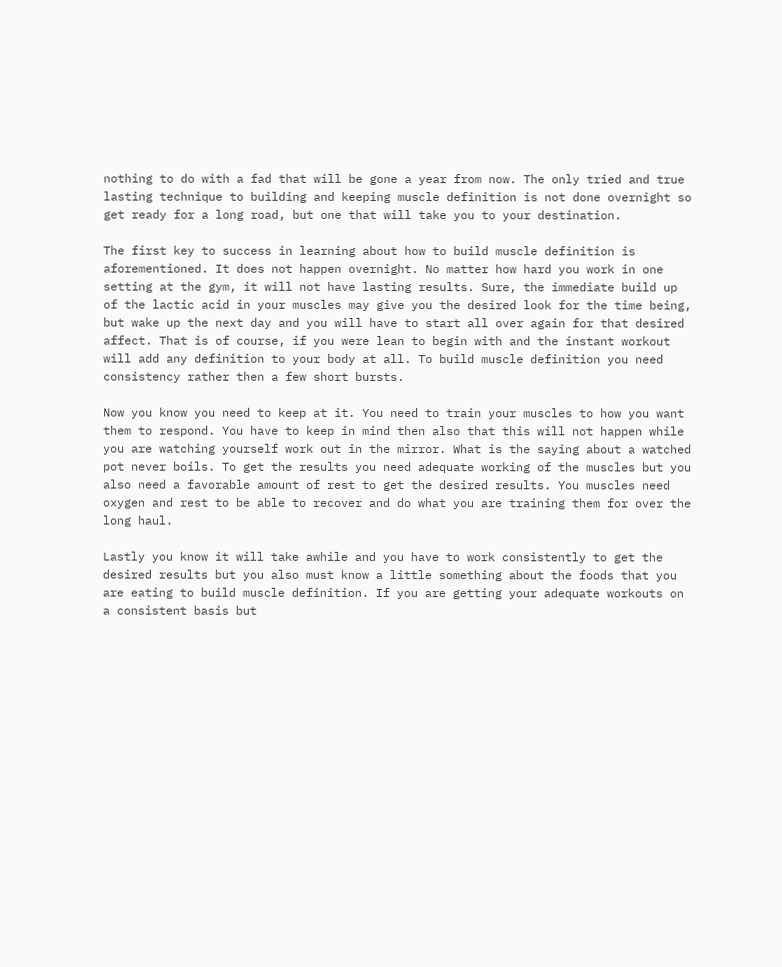nothing to do with a fad that will be gone a year from now. The only tried and true lasting technique to building and keeping muscle definition is not done overnight so get ready for a long road, but one that will take you to your destination.

The first key to success in learning about how to build muscle definition is aforementioned. It does not happen overnight. No matter how hard you work in one setting at the gym, it will not have lasting results. Sure, the immediate build up of the lactic acid in your muscles may give you the desired look for the time being, but wake up the next day and you will have to start all over again for that desired affect. That is of course, if you were lean to begin with and the instant workout will add any definition to your body at all. To build muscle definition you need consistency rather then a few short bursts.

Now you know you need to keep at it. You need to train your muscles to how you want them to respond. You have to keep in mind then also that this will not happen while you are watching yourself work out in the mirror. What is the saying about a watched pot never boils. To get the results you need adequate working of the muscles but you also need a favorable amount of rest to get the desired results. You muscles need oxygen and rest to be able to recover and do what you are training them for over the long haul.

Lastly you know it will take awhile and you have to work consistently to get the desired results but you also must know a little something about the foods that you are eating to build muscle definition. If you are getting your adequate workouts on a consistent basis but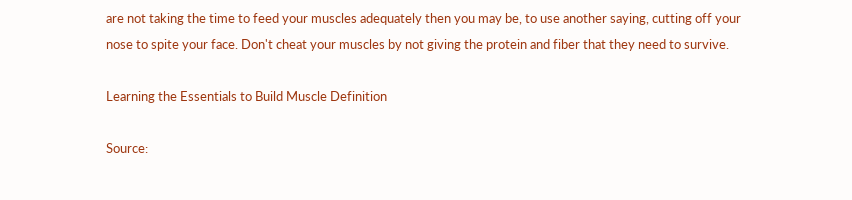are not taking the time to feed your muscles adequately then you may be, to use another saying, cutting off your nose to spite your face. Don't cheat your muscles by not giving the protein and fiber that they need to survive.

Learning the Essentials to Build Muscle Definition

Source: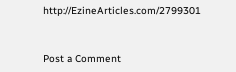http://EzineArticles.com/2799301


Post a Comment